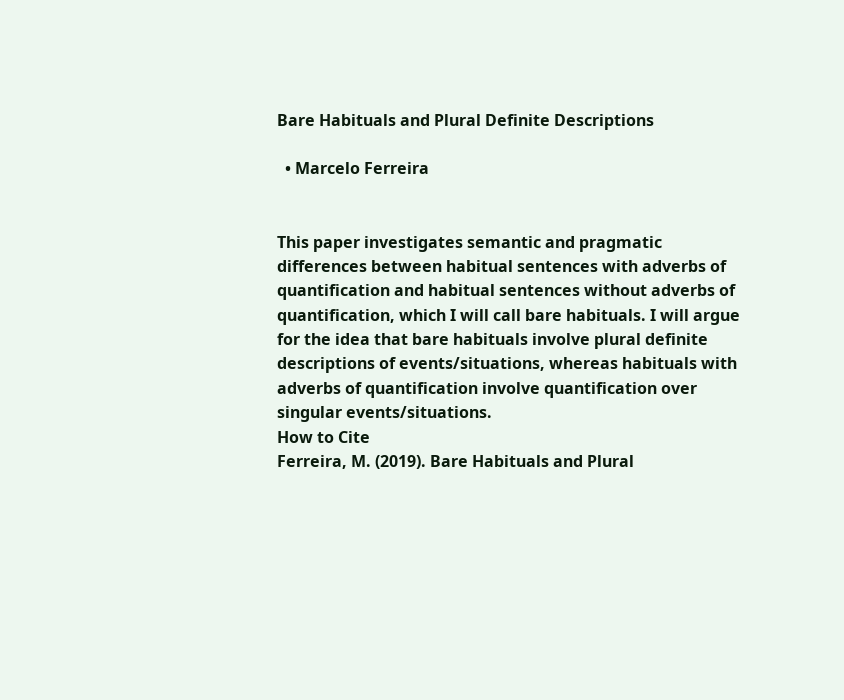Bare Habituals and Plural Definite Descriptions

  • Marcelo Ferreira


This paper investigates semantic and pragmatic differences between habitual sentences with adverbs of quantification and habitual sentences without adverbs of quantification, which I will call bare habituals. I will argue for the idea that bare habituals involve plural definite descriptions of events/situations, whereas habituals with adverbs of quantification involve quantification over singular events/situations.
How to Cite
Ferreira, M. (2019). Bare Habituals and Plural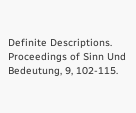Definite Descriptions. Proceedings of Sinn Und Bedeutung, 9, 102-115.